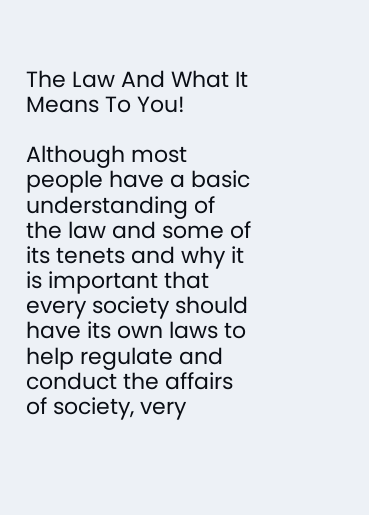The Law And What It Means To You!

Although most people have a basic understanding of the law and some of its tenets and why it is important that every society should have its own laws to help regulate and conduct the affairs of society, very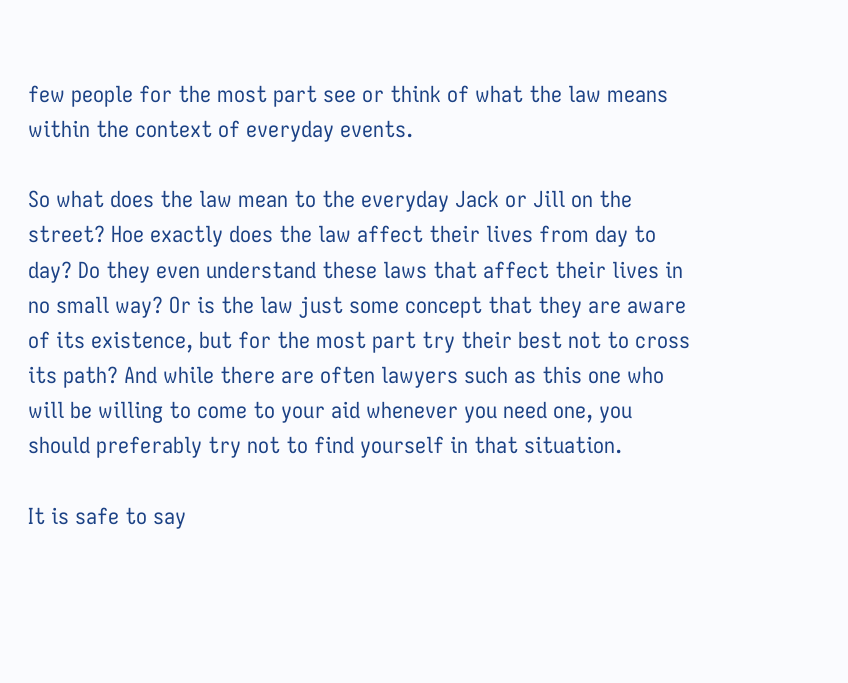few people for the most part see or think of what the law means within the context of everyday events.

So what does the law mean to the everyday Jack or Jill on the street? Hoe exactly does the law affect their lives from day to day? Do they even understand these laws that affect their lives in no small way? Or is the law just some concept that they are aware of its existence, but for the most part try their best not to cross its path? And while there are often lawyers such as this one who will be willing to come to your aid whenever you need one, you should preferably try not to find yourself in that situation.

It is safe to say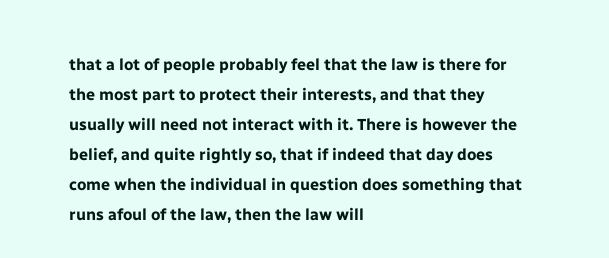that a lot of people probably feel that the law is there for the most part to protect their interests, and that they usually will need not interact with it. There is however the belief, and quite rightly so, that if indeed that day does come when the individual in question does something that runs afoul of the law, then the law will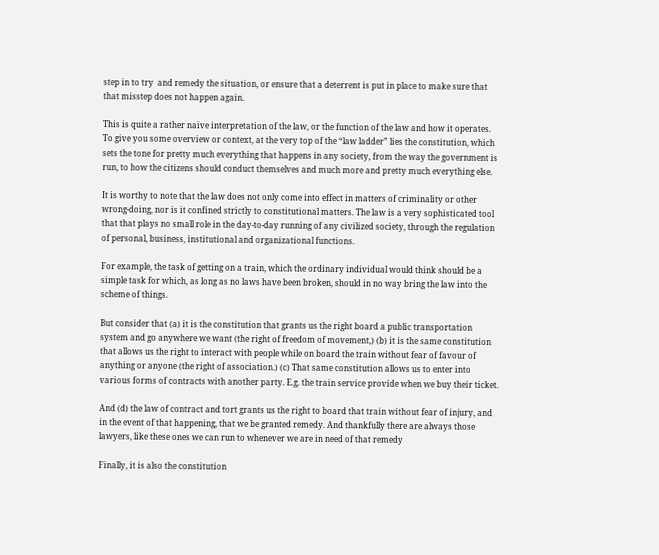step in to try  and remedy the situation, or ensure that a deterrent is put in place to make sure that that misstep does not happen again.

This is quite a rather naïve interpretation of the law, or the function of the law and how it operates. To give you some overview or context, at the very top of the “law ladder” lies the constitution, which sets the tone for pretty much everything that happens in any society, from the way the government is run, to how the citizens should conduct themselves and much more and pretty much everything else.

It is worthy to note that the law does not only come into effect in matters of criminality or other wrong-doing, nor is it confined strictly to constitutional matters. The law is a very sophisticated tool that that plays no small role in the day-to-day running of any civilized society, through the regulation of personal, business, institutional and organizational functions.

For example, the task of getting on a train, which the ordinary individual would think should be a simple task for which, as long as no laws have been broken, should in no way bring the law into the scheme of things.

But consider that (a) it is the constitution that grants us the right board a public transportation system and go anywhere we want (the right of freedom of movement,) (b) it is the same constitution that allows us the right to interact with people while on board the train without fear of favour of anything or anyone (the right of association.) (c) That same constitution allows us to enter into various forms of contracts with another party. E.g. the train service provide when we buy their ticket.

And (d) the law of contract and tort grants us the right to board that train without fear of injury, and in the event of that happening, that we be granted remedy. And thankfully there are always those lawyers, like these ones we can run to whenever we are in need of that remedy

Finally, it is also the constitution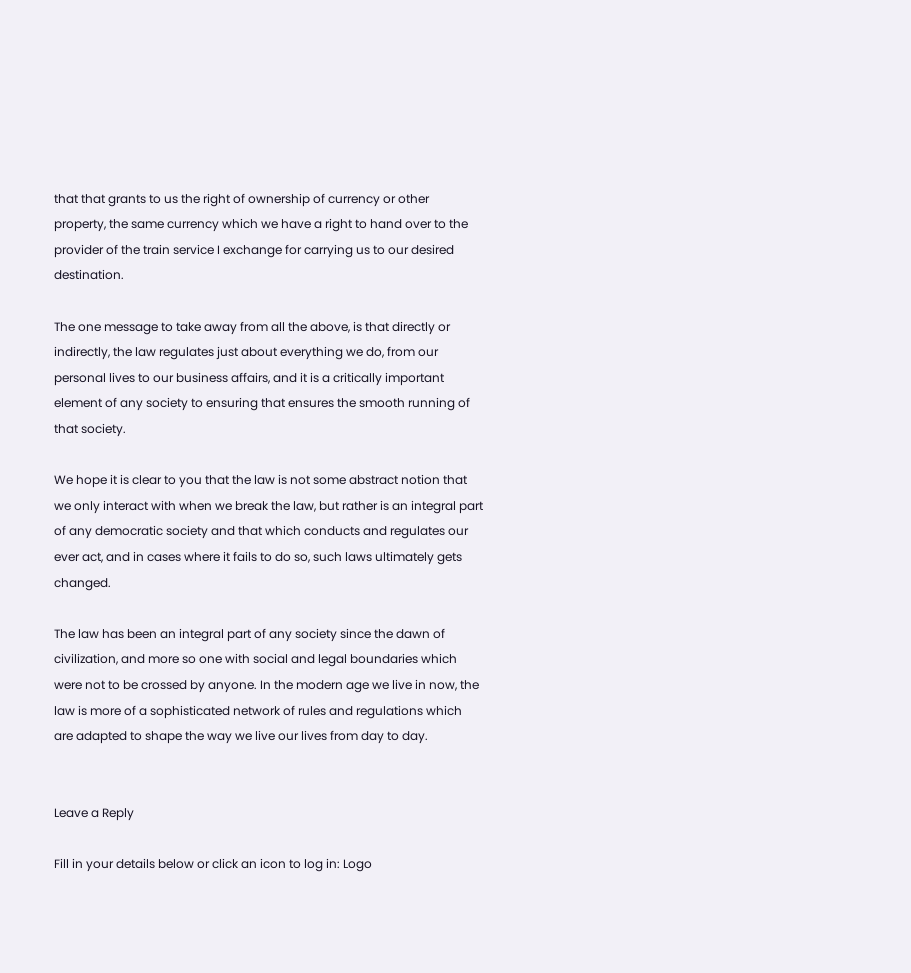that that grants to us the right of ownership of currency or other property, the same currency which we have a right to hand over to the provider of the train service I exchange for carrying us to our desired destination.

The one message to take away from all the above, is that directly or indirectly, the law regulates just about everything we do, from our personal lives to our business affairs, and it is a critically important element of any society to ensuring that ensures the smooth running of that society.

We hope it is clear to you that the law is not some abstract notion that we only interact with when we break the law, but rather is an integral part of any democratic society and that which conducts and regulates our ever act, and in cases where it fails to do so, such laws ultimately gets changed.

The law has been an integral part of any society since the dawn of civilization, and more so one with social and legal boundaries which were not to be crossed by anyone. In the modern age we live in now, the law is more of a sophisticated network of rules and regulations which are adapted to shape the way we live our lives from day to day.


Leave a Reply

Fill in your details below or click an icon to log in: Logo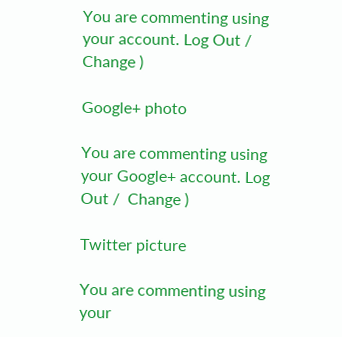You are commenting using your account. Log Out /  Change )

Google+ photo

You are commenting using your Google+ account. Log Out /  Change )

Twitter picture

You are commenting using your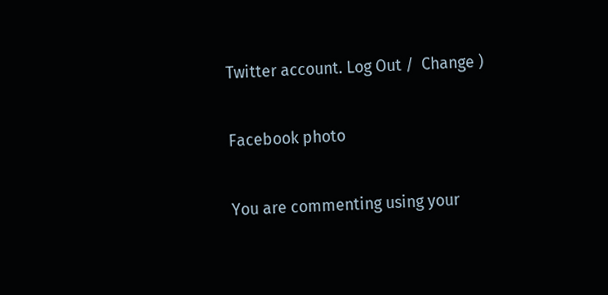Twitter account. Log Out /  Change )

Facebook photo

You are commenting using your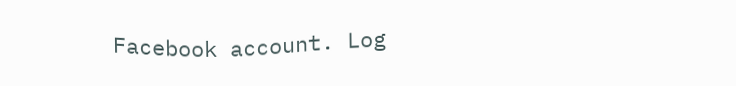Facebook account. Log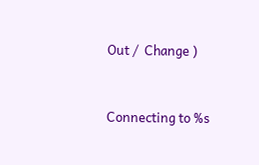Out /  Change )


Connecting to %s